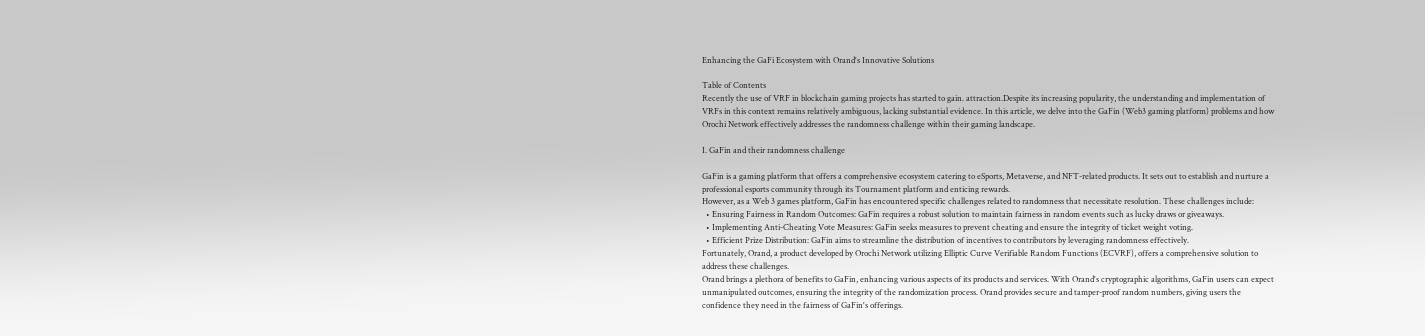Enhancing the GaFi Ecosystem with Orand's Innovative Solutions

Table of Contents
Recently the use of VRF in blockchain gaming projects has started to gain. attraction.Despite its increasing popularity, the understanding and implementation of VRFs in this context remains relatively ambiguous, lacking substantial evidence. In this article, we delve into the GaFin (Web3 gaming platform) problems and how Orochi Network effectively addresses the randomness challenge within their gaming landscape.

I. GaFin and their randomness challenge

GaFin is a gaming platform that offers a comprehensive ecosystem catering to eSports, Metaverse, and NFT-related products. It sets out to establish and nurture a professional esports community through its Tournament platform and enticing rewards.
However, as a Web 3 games platform, GaFin has encountered specific challenges related to randomness that necessitate resolution. These challenges include:
  • Ensuring Fairness in Random Outcomes: GaFin requires a robust solution to maintain fairness in random events such as lucky draws or giveaways.
  • Implementing Anti-Cheating Vote Measures: GaFin seeks measures to prevent cheating and ensure the integrity of ticket weight voting.
  • Efficient Prize Distribution: GaFin aims to streamline the distribution of incentives to contributors by leveraging randomness effectively.
Fortunately, Orand, a product developed by Orochi Network utilizing Elliptic Curve Verifiable Random Functions (ECVRF), offers a comprehensive solution to address these challenges.
Orand brings a plethora of benefits to GaFin, enhancing various aspects of its products and services. With Orand's cryptographic algorithms, GaFin users can expect unmanipulated outcomes, ensuring the integrity of the randomization process. Orand provides secure and tamper-proof random numbers, giving users the confidence they need in the fairness of GaFin's offerings.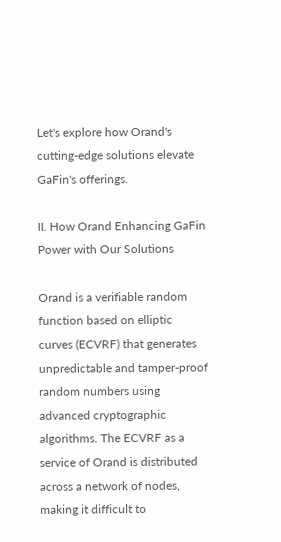Let's explore how Orand's cutting-edge solutions elevate GaFin's offerings.

II. How Orand Enhancing GaFin Power with Our Solutions

Orand is a verifiable random function based on elliptic curves (ECVRF) that generates unpredictable and tamper-proof random numbers using advanced cryptographic algorithms. The ECVRF as a service of Orand is distributed across a network of nodes, making it difficult to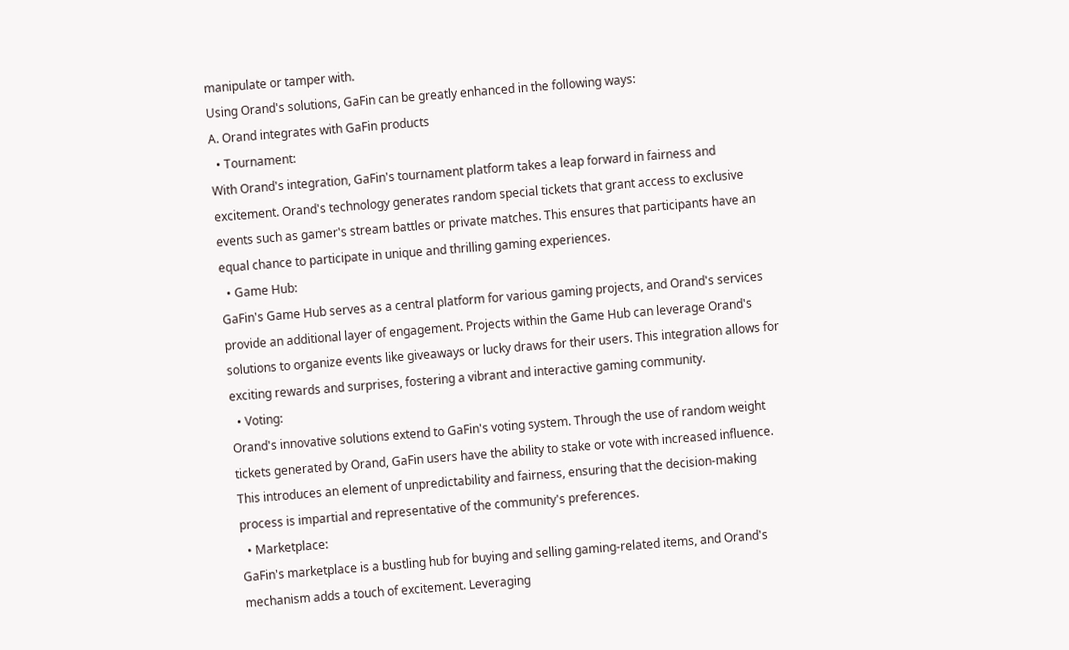manipulate or tamper with.
Using Orand's solutions, GaFin can be greatly enhanced in the following ways:
A. Orand integrates with GaFin products
  • Tournament:
With Orand's integration, GaFin's tournament platform takes a leap forward in fairness and excitement. Orand's technology generates random special tickets that grant access to exclusive events such as gamer's stream battles or private matches. This ensures that participants have an equal chance to participate in unique and thrilling gaming experiences.
  • Game Hub:
GaFin's Game Hub serves as a central platform for various gaming projects, and Orand's services provide an additional layer of engagement. Projects within the Game Hub can leverage Orand's solutions to organize events like giveaways or lucky draws for their users. This integration allows for exciting rewards and surprises, fostering a vibrant and interactive gaming community.
  • Voting:
Orand's innovative solutions extend to GaFin's voting system. Through the use of random weight tickets generated by Orand, GaFin users have the ability to stake or vote with increased influence. This introduces an element of unpredictability and fairness, ensuring that the decision-making process is impartial and representative of the community's preferences.
  • Marketplace:
GaFin's marketplace is a bustling hub for buying and selling gaming-related items, and Orand's mechanism adds a touch of excitement. Leveraging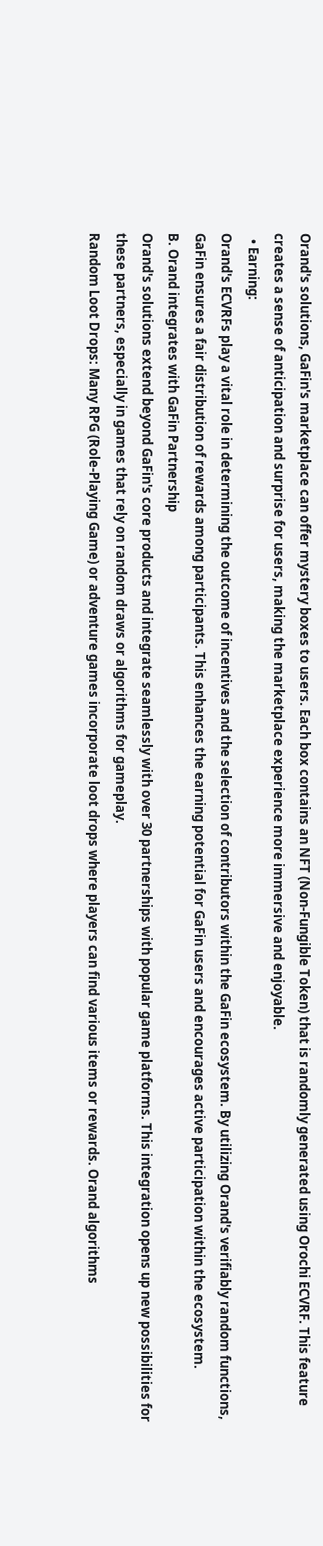Orand's solutions, GaFin's marketplace can offer mystery boxes to users. Each box contains an NFT (Non-Fungible Token) that is randomly generated using Orochi ECVRF. This feature creates a sense of anticipation and surprise for users, making the marketplace experience more immersive and enjoyable.
  • Earning:
Orand's ECVRFs play a vital role in determining the outcome of incentives and the selection of contributors within the GaFin ecosystem. By utilizing Orand's verifiably random functions, GaFin ensures a fair distribution of rewards among participants. This enhances the earning potential for GaFin users and encourages active participation within the ecosystem.
B. Orand integrates with GaFin Partnership
Orand's solutions extend beyond GaFin's core products and integrate seamlessly with over 30 partnerships with popular game platforms. This integration opens up new possibilities for these partners, especially in games that rely on random draws or algorithms for gameplay.
Random Loot Drops: Many RPG (Role-Playing Game) or adventure games incorporate loot drops where players can find various items or rewards. Orand algorithms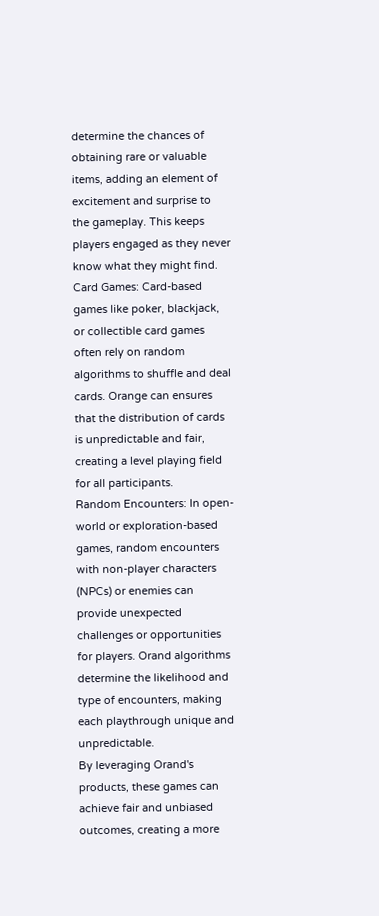determine the chances of obtaining rare or valuable items, adding an element of excitement and surprise to the gameplay. This keeps players engaged as they never know what they might find.
Card Games: Card-based games like poker, blackjack, or collectible card games often rely on random algorithms to shuffle and deal cards. Orange can ensures that the distribution of cards is unpredictable and fair, creating a level playing field for all participants.
Random Encounters: In open-world or exploration-based games, random encounters with non-player characters (NPCs) or enemies can provide unexpected challenges or opportunities for players. Orand algorithms determine the likelihood and type of encounters, making each playthrough unique and unpredictable.
By leveraging Orand's products, these games can achieve fair and unbiased outcomes, creating a more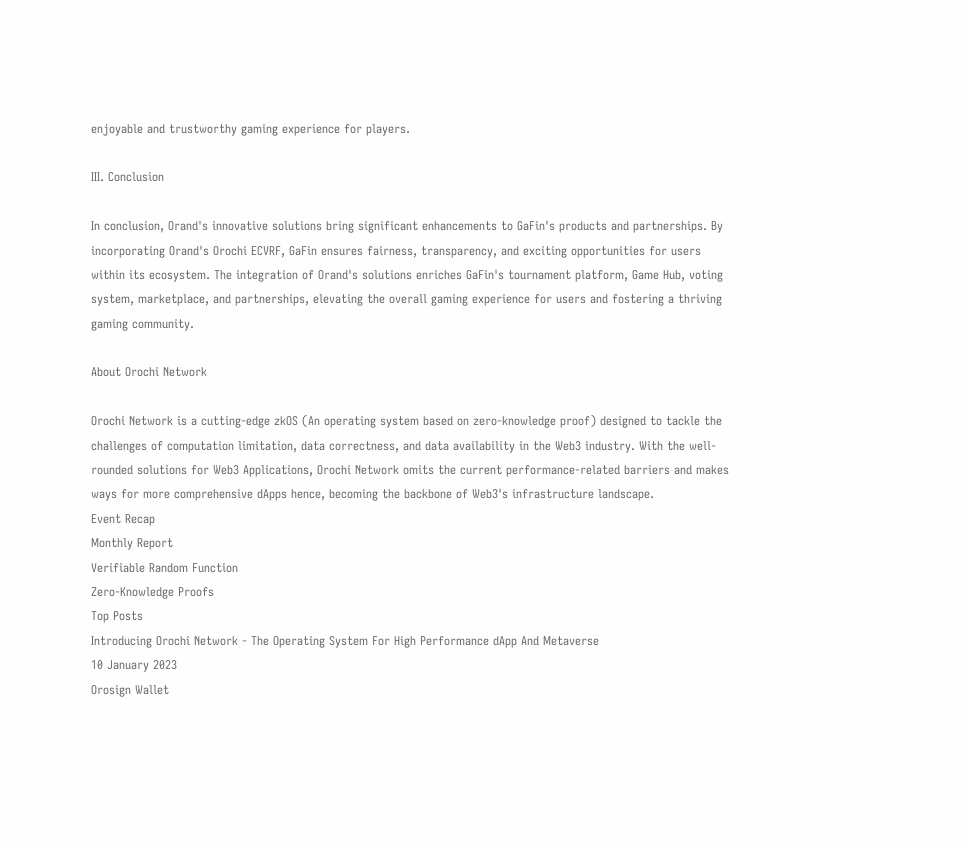enjoyable and trustworthy gaming experience for players.

III. Conclusion

In conclusion, Orand's innovative solutions bring significant enhancements to GaFin's products and partnerships. By incorporating Orand's Orochi ECVRF, GaFin ensures fairness, transparency, and exciting opportunities for users within its ecosystem. The integration of Orand's solutions enriches GaFin's tournament platform, Game Hub, voting system, marketplace, and partnerships, elevating the overall gaming experience for users and fostering a thriving gaming community.

About Orochi Network

Orochi Network is a cutting-edge zkOS (An operating system based on zero-knowledge proof) designed to tackle the challenges of computation limitation, data correctness, and data availability in the Web3 industry. With the well-rounded solutions for Web3 Applications, Orochi Network omits the current performance-related barriers and makes ways for more comprehensive dApps hence, becoming the backbone of Web3's infrastructure landscape.
Event Recap
Monthly Report
Verifiable Random Function
Zero-Knowledge Proofs
Top Posts
Introducing Orochi Network - The Operating System For High Performance dApp And Metaverse
10 January 2023
Orosign Wallet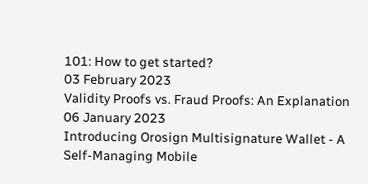101: How to get started?
03 February 2023
Validity Proofs vs. Fraud Proofs: An Explanation
06 January 2023
Introducing Orosign Multisignature Wallet - A Self-Managing Mobile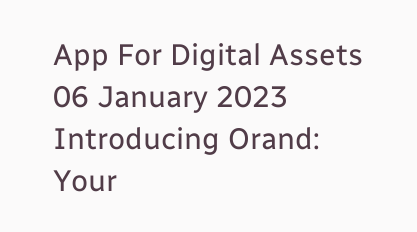App For Digital Assets
06 January 2023
Introducing Orand: Your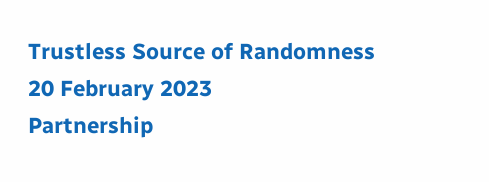Trustless Source of Randomness
20 February 2023
Partnership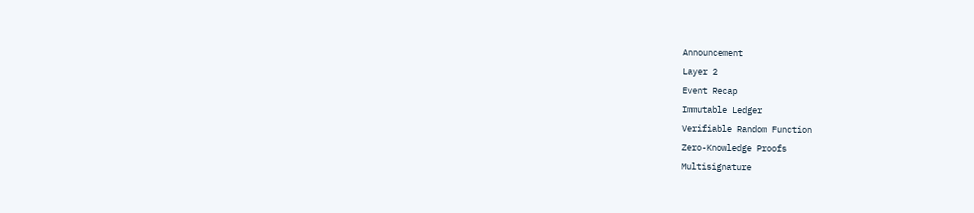Announcement
Layer 2
Event Recap
Immutable Ledger
Verifiable Random Function
Zero-Knowledge Proofs
Multisignature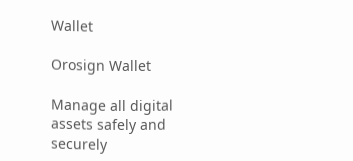Wallet

Orosign Wallet

Manage all digital assets safely and securely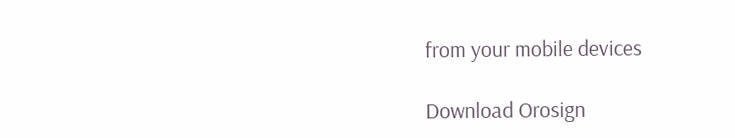from your mobile devices

Download Orosign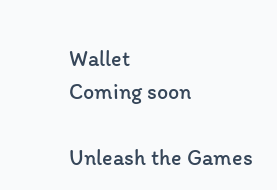Wallet
Coming soon

Unleash the Games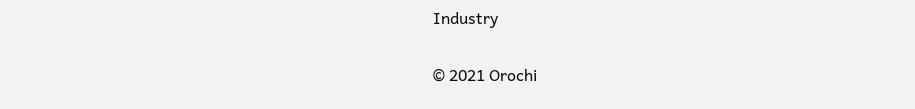Industry

© 2021 Orochi